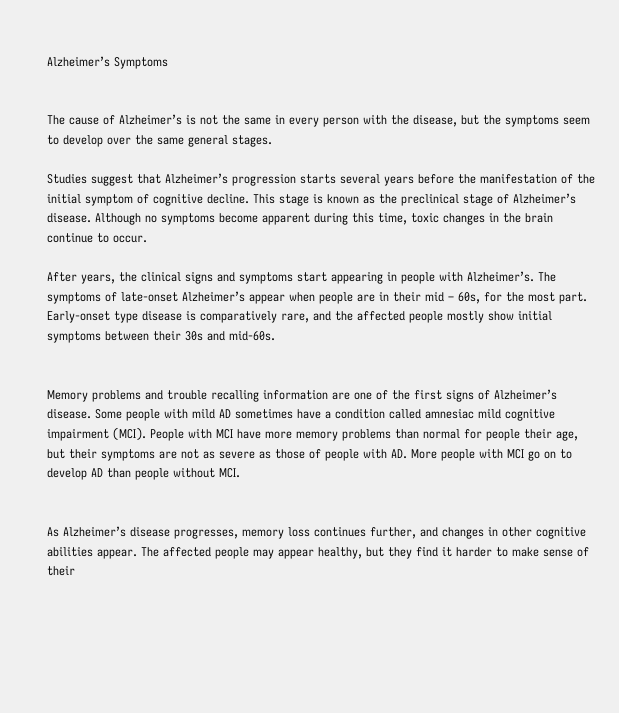Alzheimer’s Symptoms


The cause of Alzheimer’s is not the same in every person with the disease, but the symptoms seem to develop over the same general stages.

Studies suggest that Alzheimer’s progression starts several years before the manifestation of the initial symptom of cognitive decline. This stage is known as the preclinical stage of Alzheimer’s disease. Although no symptoms become apparent during this time, toxic changes in the brain continue to occur.

After years, the clinical signs and symptoms start appearing in people with Alzheimer’s. The symptoms of late-onset Alzheimer’s appear when people are in their mid – 60s, for the most part. Early-onset type disease is comparatively rare, and the affected people mostly show initial symptoms between their 30s and mid-60s.


Memory problems and trouble recalling information are one of the first signs of Alzheimer’s disease. Some people with mild AD sometimes have a condition called amnesiac mild cognitive impairment (MCI). People with MCI have more memory problems than normal for people their age, but their symptoms are not as severe as those of people with AD. More people with MCI go on to develop AD than people without MCI.


As Alzheimer’s disease progresses, memory loss continues further, and changes in other cognitive abilities appear. The affected people may appear healthy, but they find it harder to make sense of their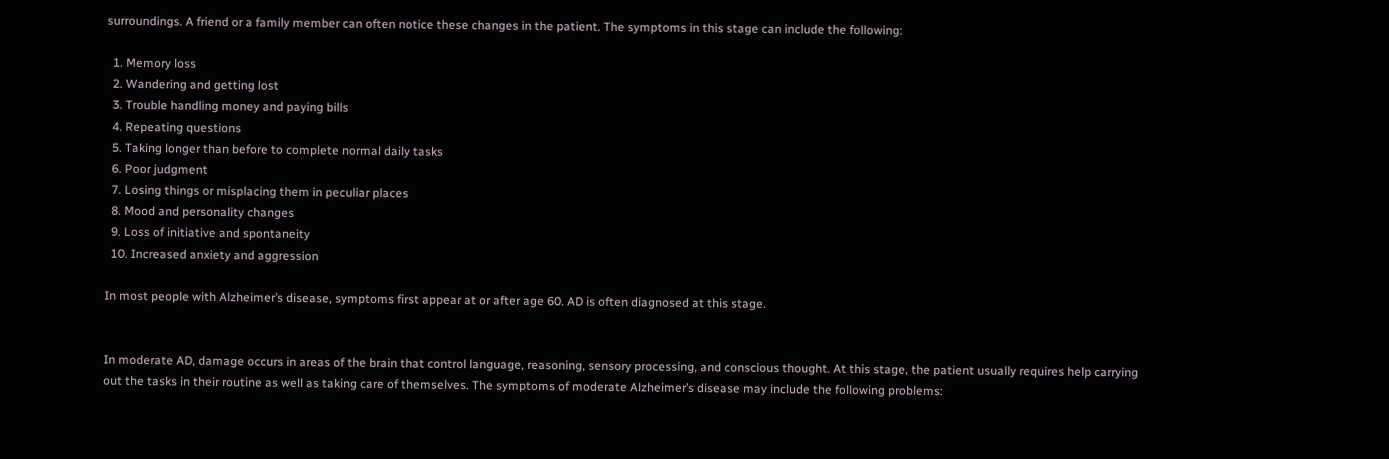surroundings. A friend or a family member can often notice these changes in the patient. The symptoms in this stage can include the following:

  1. Memory loss
  2. Wandering and getting lost
  3. Trouble handling money and paying bills
  4. Repeating questions
  5. Taking longer than before to complete normal daily tasks
  6. Poor judgment
  7. Losing things or misplacing them in peculiar places
  8. Mood and personality changes
  9. Loss of initiative and spontaneity
  10. Increased anxiety and aggression

In most people with Alzheimer’s disease, symptoms first appear at or after age 60. AD is often diagnosed at this stage.


In moderate AD, damage occurs in areas of the brain that control language, reasoning, sensory processing, and conscious thought. At this stage, the patient usually requires help carrying out the tasks in their routine as well as taking care of themselves. The symptoms of moderate Alzheimer’s disease may include the following problems: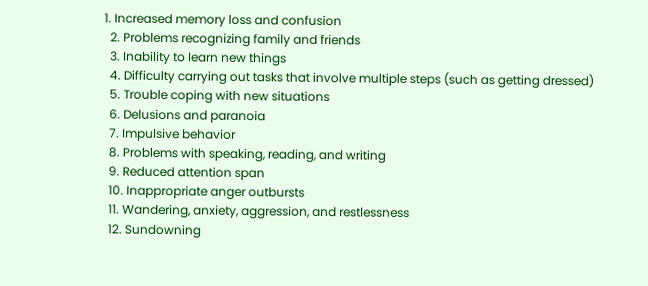1. Increased memory loss and confusion
  2. Problems recognizing family and friends
  3. Inability to learn new things
  4. Difficulty carrying out tasks that involve multiple steps (such as getting dressed)
  5. Trouble coping with new situations
  6. Delusions and paranoia
  7. Impulsive behavior
  8. Problems with speaking, reading, and writing
  9. Reduced attention span
  10. Inappropriate anger outbursts
  11. Wandering, anxiety, aggression, and restlessness
  12. Sundowning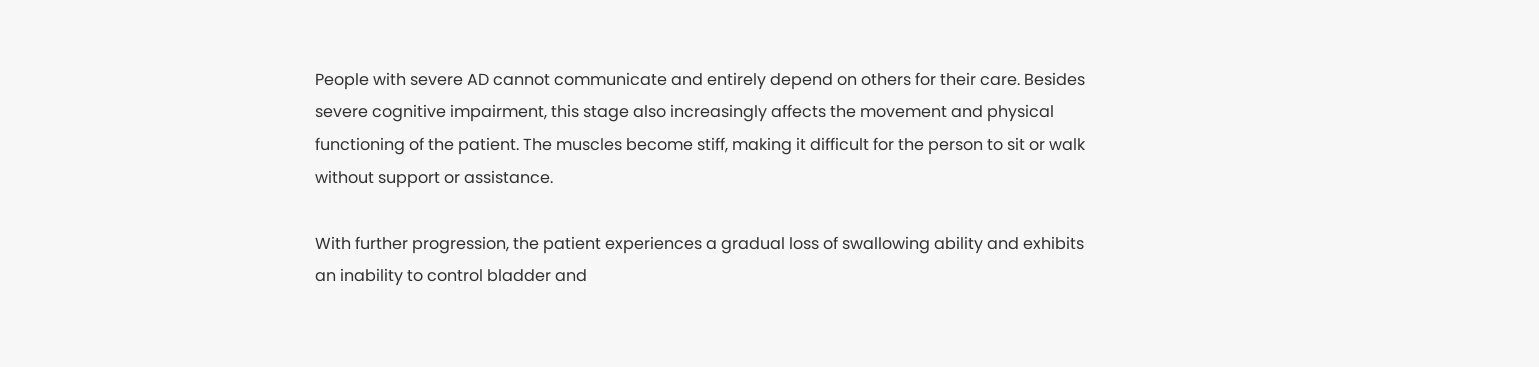People with severe AD cannot communicate and entirely depend on others for their care. Besides severe cognitive impairment, this stage also increasingly affects the movement and physical functioning of the patient. The muscles become stiff, making it difficult for the person to sit or walk without support or assistance.

With further progression, the patient experiences a gradual loss of swallowing ability and exhibits an inability to control bladder and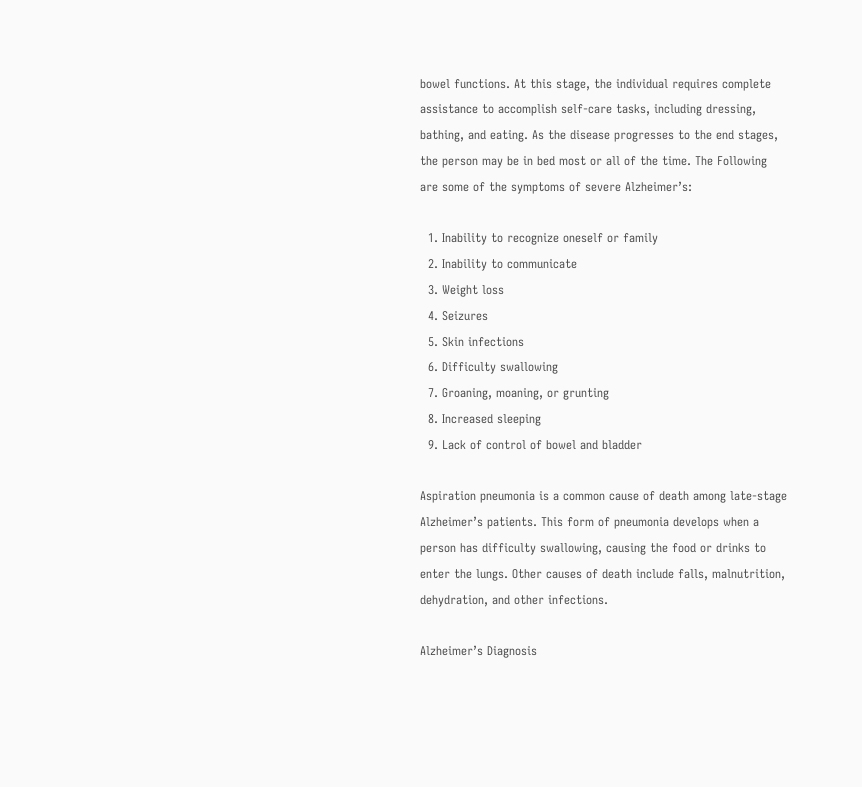bowel functions. At this stage, the individual requires complete assistance to accomplish self-care tasks, including dressing, bathing, and eating. As the disease progresses to the end stages, the person may be in bed most or all of the time. The Following are some of the symptoms of severe Alzheimer’s:

  1. Inability to recognize oneself or family
  2. Inability to communicate
  3. Weight loss
  4. Seizures
  5. Skin infections
  6. Difficulty swallowing
  7. Groaning, moaning, or grunting
  8. Increased sleeping
  9. Lack of control of bowel and bladder

Aspiration pneumonia is a common cause of death among late-stage Alzheimer’s patients. This form of pneumonia develops when a person has difficulty swallowing, causing the food or drinks to enter the lungs. Other causes of death include falls, malnutrition, dehydration, and other infections.

Alzheimer’s Diagnosis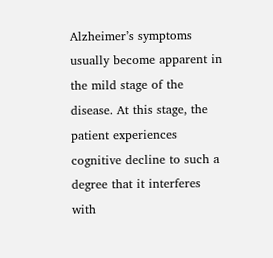Alzheimer’s symptoms usually become apparent in the mild stage of the disease. At this stage, the patient experiences cognitive decline to such a degree that it interferes with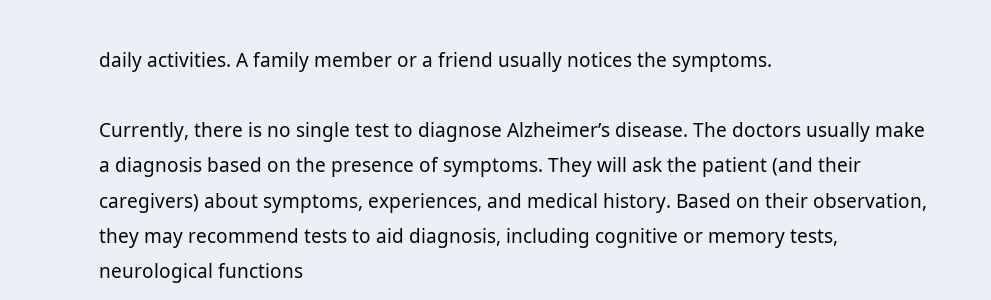daily activities. A family member or a friend usually notices the symptoms.

Currently, there is no single test to diagnose Alzheimer’s disease. The doctors usually make a diagnosis based on the presence of symptoms. They will ask the patient (and their caregivers) about symptoms, experiences, and medical history. Based on their observation, they may recommend tests to aid diagnosis, including cognitive or memory tests, neurological functions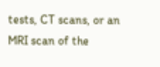tests, CT scans, or an MRI scan of the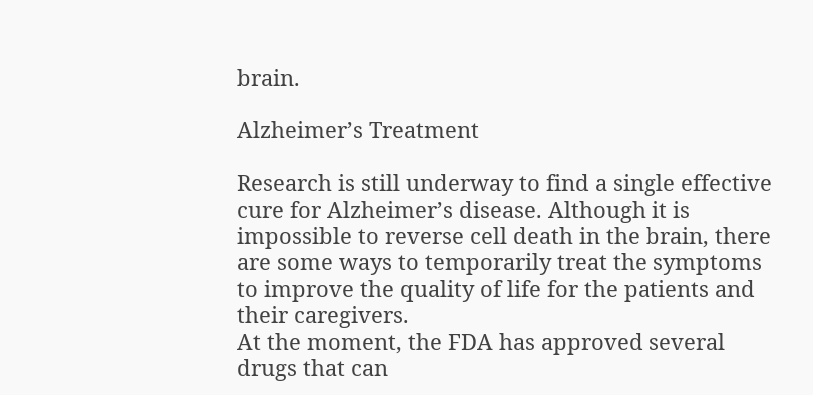brain.

Alzheimer’s Treatment

Research is still underway to find a single effective cure for Alzheimer’s disease. Although it is impossible to reverse cell death in the brain, there are some ways to temporarily treat the symptoms to improve the quality of life for the patients and their caregivers.
At the moment, the FDA has approved several drugs that can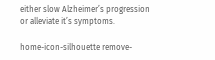either slow Alzheimer’s progression or alleviate it’s symptoms.

home-icon-silhouette remove-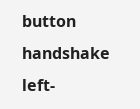button handshake left-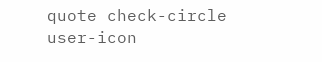quote check-circle user-icon